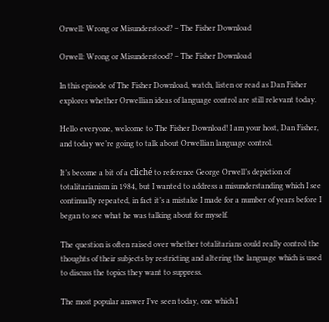Orwell: Wrong or Misunderstood? – The Fisher Download

Orwell: Wrong or Misunderstood? – The Fisher Download

In this episode of The Fisher Download, watch, listen or read as Dan Fisher explores whether Orwellian ideas of language control are still relevant today.

Hello everyone, welcome to The Fisher Download! I am your host, Dan Fisher, and today we’re going to talk about Orwellian language control.

It’s become a bit of a cliché to reference George Orwell’s depiction of totalitarianism in 1984, but I wanted to address a misunderstanding which I see continually repeated, in fact it’s a mistake I made for a number of years before I began to see what he was talking about for myself.

The question is often raised over whether totalitarians could really control the thoughts of their subjects by restricting and altering the language which is used to discuss the topics they want to suppress.

The most popular answer I’ve seen today, one which I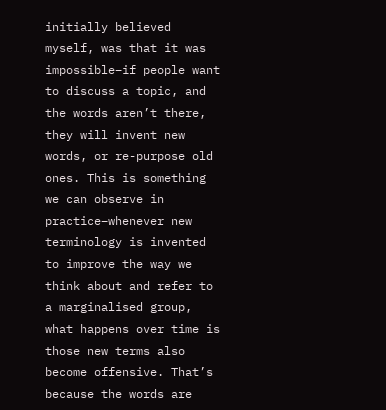initially believed myself, was that it was impossible–if people want to discuss a topic, and the words aren’t there, they will invent new words, or re-purpose old ones. This is something we can observe in practice–whenever new terminology is invented to improve the way we think about and refer to a marginalised group, what happens over time is those new terms also become offensive. That’s because the words are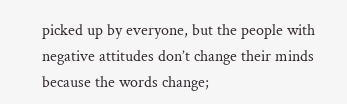picked up by everyone, but the people with negative attitudes don’t change their minds because the words change;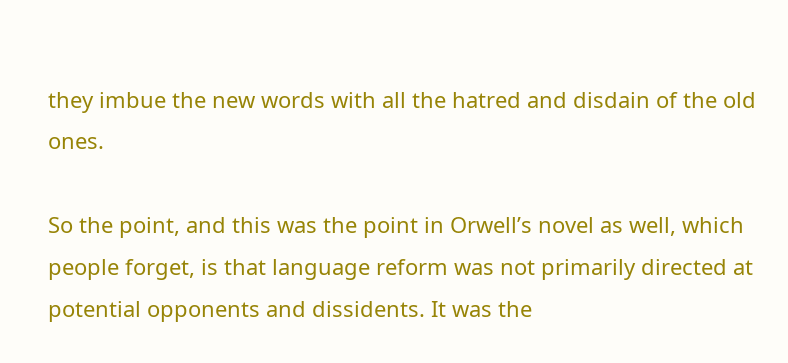they imbue the new words with all the hatred and disdain of the old ones.

So the point, and this was the point in Orwell’s novel as well, which people forget, is that language reform was not primarily directed at potential opponents and dissidents. It was the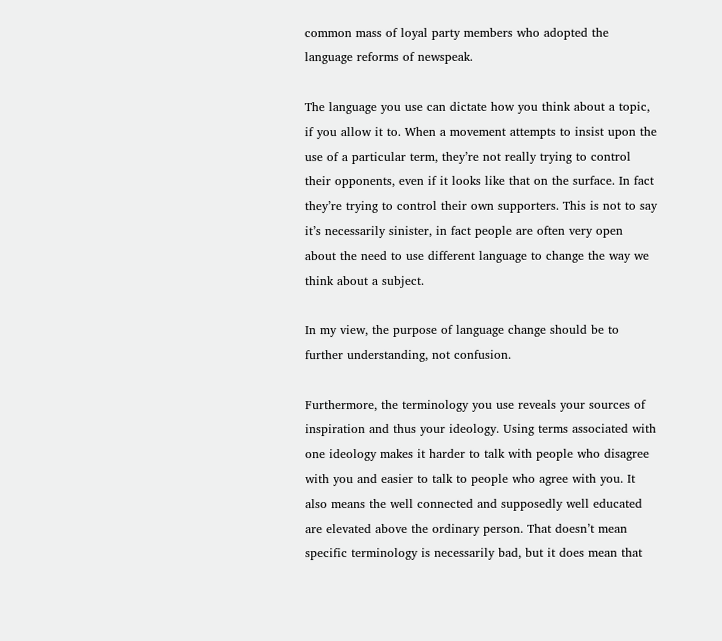common mass of loyal party members who adopted the language reforms of newspeak.

The language you use can dictate how you think about a topic, if you allow it to. When a movement attempts to insist upon the use of a particular term, they’re not really trying to control their opponents, even if it looks like that on the surface. In fact they’re trying to control their own supporters. This is not to say it’s necessarily sinister, in fact people are often very open about the need to use different language to change the way we think about a subject.

In my view, the purpose of language change should be to further understanding, not confusion.

Furthermore, the terminology you use reveals your sources of inspiration and thus your ideology. Using terms associated with one ideology makes it harder to talk with people who disagree with you and easier to talk to people who agree with you. It also means the well connected and supposedly well educated are elevated above the ordinary person. That doesn’t mean specific terminology is necessarily bad, but it does mean that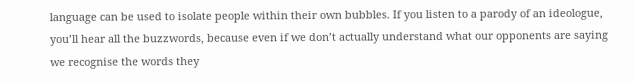language can be used to isolate people within their own bubbles. If you listen to a parody of an ideologue, you’ll hear all the buzzwords, because even if we don’t actually understand what our opponents are saying we recognise the words they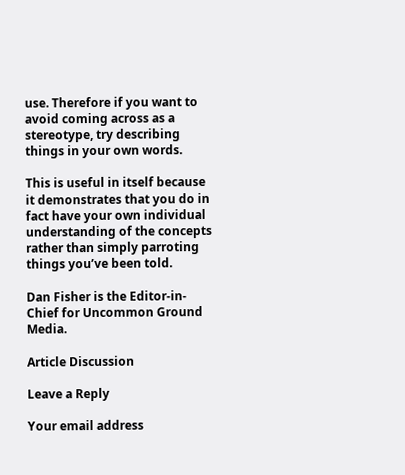use. Therefore if you want to avoid coming across as a stereotype, try describing things in your own words.

This is useful in itself because it demonstrates that you do in fact have your own individual understanding of the concepts rather than simply parroting things you’ve been told.

Dan Fisher is the Editor-in-Chief for Uncommon Ground Media.

Article Discussion

Leave a Reply

Your email address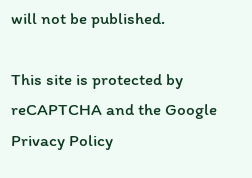will not be published.

This site is protected by reCAPTCHA and the Google Privacy Policy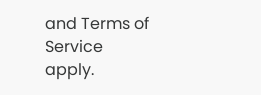and Terms of Service apply.